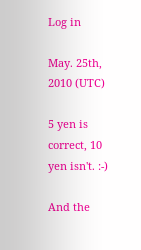Log in

May. 25th, 2010 (UTC)

5 yen is correct, 10 yen isn't. :-)

And the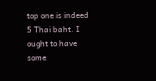top one is indeed 5 Thai baht. I ought to have some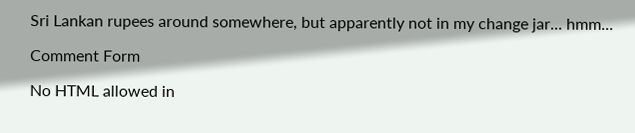Sri Lankan rupees around somewhere, but apparently not in my change jar... hmm...

Comment Form

No HTML allowed in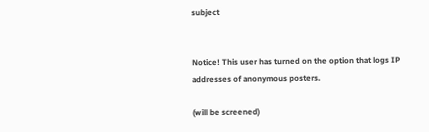subject


Notice! This user has turned on the option that logs IP addresses of anonymous posters.

(will be screened)